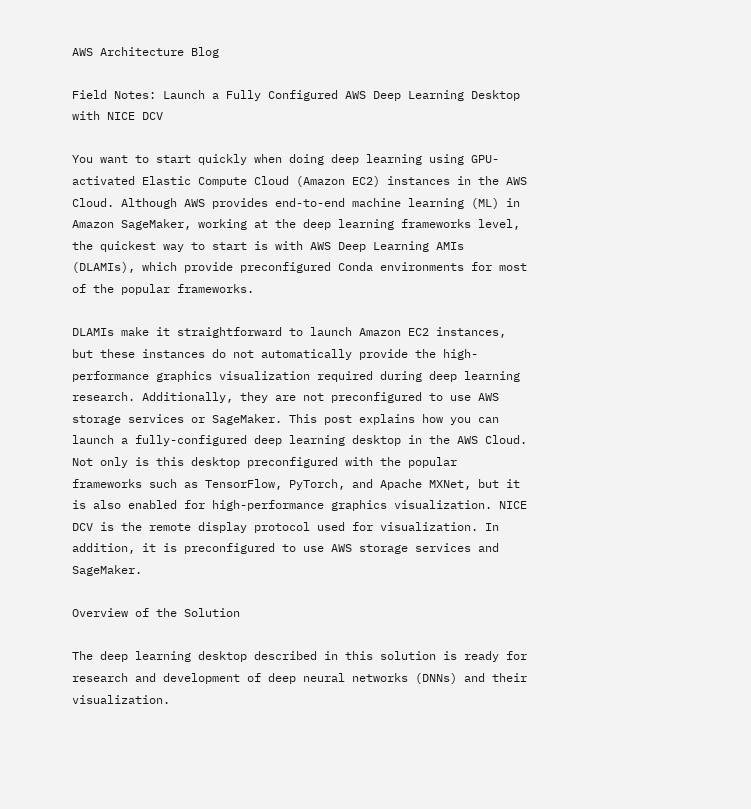AWS Architecture Blog

Field Notes: Launch a Fully Configured AWS Deep Learning Desktop with NICE DCV

You want to start quickly when doing deep learning using GPU-activated Elastic Compute Cloud (Amazon EC2) instances in the AWS Cloud. Although AWS provides end-to-end machine learning (ML) in Amazon SageMaker, working at the deep learning frameworks level, the quickest way to start is with AWS Deep Learning AMIs (DLAMIs), which provide preconfigured Conda environments for most of the popular frameworks.

DLAMIs make it straightforward to launch Amazon EC2 instances, but these instances do not automatically provide the high-performance graphics visualization required during deep learning research. Additionally, they are not preconfigured to use AWS storage services or SageMaker. This post explains how you can launch a fully-configured deep learning desktop in the AWS Cloud. Not only is this desktop preconfigured with the popular frameworks such as TensorFlow, PyTorch, and Apache MXNet, but it is also enabled for high-performance graphics visualization. NICE DCV is the remote display protocol used for visualization. In addition, it is preconfigured to use AWS storage services and SageMaker.

Overview of the Solution

The deep learning desktop described in this solution is ready for research and development of deep neural networks (DNNs) and their visualization.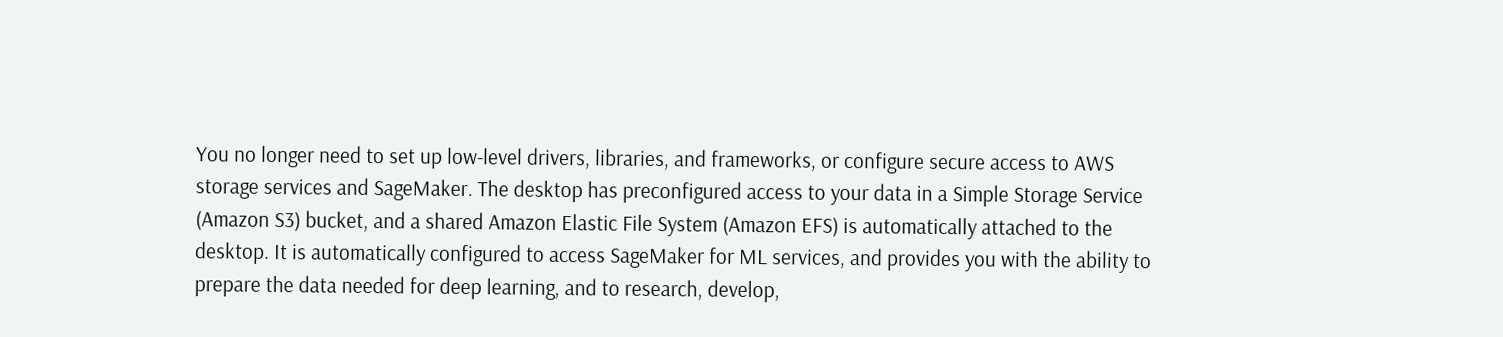You no longer need to set up low-level drivers, libraries, and frameworks, or configure secure access to AWS storage services and SageMaker. The desktop has preconfigured access to your data in a Simple Storage Service (Amazon S3) bucket, and a shared Amazon Elastic File System (Amazon EFS) is automatically attached to the desktop. It is automatically configured to access SageMaker for ML services, and provides you with the ability to prepare the data needed for deep learning, and to research, develop,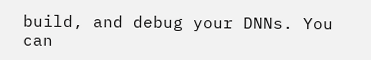build, and debug your DNNs. You can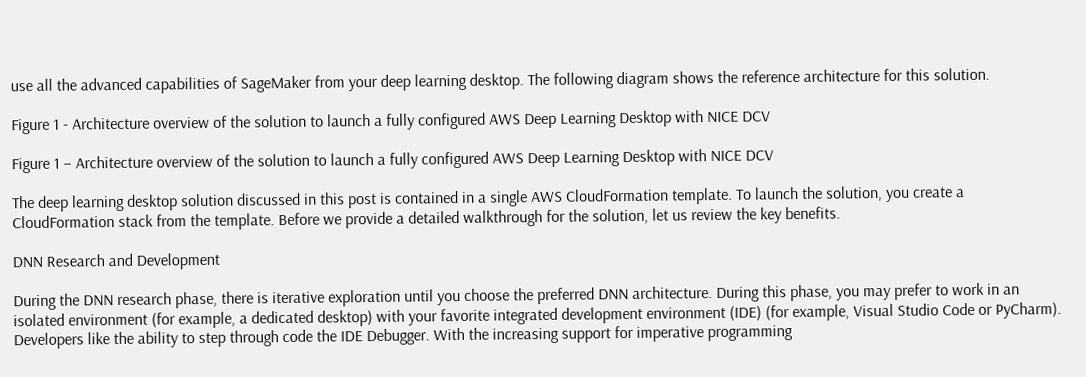use all the advanced capabilities of SageMaker from your deep learning desktop. The following diagram shows the reference architecture for this solution.

Figure 1 - Architecture overview of the solution to launch a fully configured AWS Deep Learning Desktop with NICE DCV

Figure 1 – Architecture overview of the solution to launch a fully configured AWS Deep Learning Desktop with NICE DCV

The deep learning desktop solution discussed in this post is contained in a single AWS CloudFormation template. To launch the solution, you create a CloudFormation stack from the template. Before we provide a detailed walkthrough for the solution, let us review the key benefits.

DNN Research and Development

During the DNN research phase, there is iterative exploration until you choose the preferred DNN architecture. During this phase, you may prefer to work in an isolated environment (for example, a dedicated desktop) with your favorite integrated development environment (IDE) (for example, Visual Studio Code or PyCharm). Developers like the ability to step through code the IDE Debugger. With the increasing support for imperative programming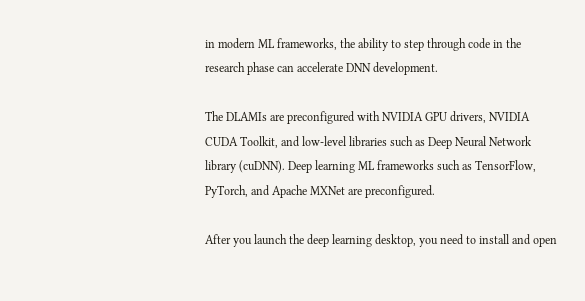in modern ML frameworks, the ability to step through code in the research phase can accelerate DNN development.

The DLAMIs are preconfigured with NVIDIA GPU drivers, NVIDIA CUDA Toolkit, and low-level libraries such as Deep Neural Network library (cuDNN). Deep learning ML frameworks such as TensorFlow, PyTorch, and Apache MXNet are preconfigured.

After you launch the deep learning desktop, you need to install and open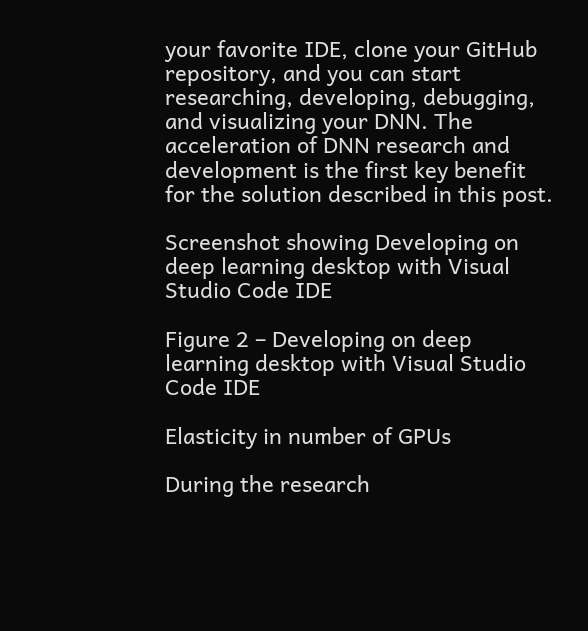your favorite IDE, clone your GitHub repository, and you can start researching, developing, debugging, and visualizing your DNN. The acceleration of DNN research and development is the first key benefit for the solution described in this post.

Screenshot showing Developing on deep learning desktop with Visual Studio Code IDE

Figure 2 – Developing on deep learning desktop with Visual Studio Code IDE

Elasticity in number of GPUs

During the research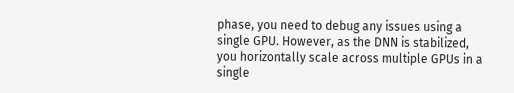phase, you need to debug any issues using a single GPU. However, as the DNN is stabilized, you horizontally scale across multiple GPUs in a single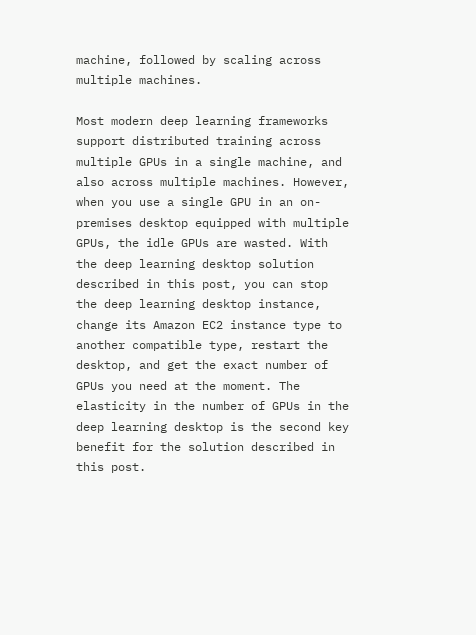machine, followed by scaling across multiple machines.

Most modern deep learning frameworks support distributed training across multiple GPUs in a single machine, and also across multiple machines. However, when you use a single GPU in an on-premises desktop equipped with multiple GPUs, the idle GPUs are wasted. With the deep learning desktop solution described in this post, you can stop the deep learning desktop instance, change its Amazon EC2 instance type to another compatible type, restart the desktop, and get the exact number of GPUs you need at the moment. The elasticity in the number of GPUs in the deep learning desktop is the second key benefit for the solution described in this post.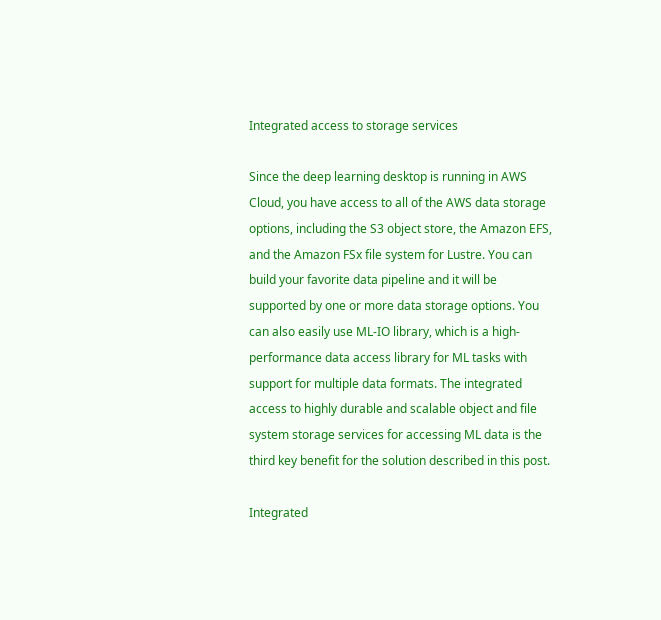Integrated access to storage services

Since the deep learning desktop is running in AWS Cloud, you have access to all of the AWS data storage options, including the S3 object store, the Amazon EFS, and the Amazon FSx file system for Lustre. You can build your favorite data pipeline and it will be supported by one or more data storage options. You can also easily use ML-IO library, which is a high-performance data access library for ML tasks with support for multiple data formats. The integrated access to highly durable and scalable object and file system storage services for accessing ML data is the third key benefit for the solution described in this post.

Integrated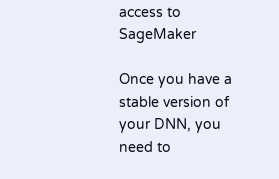access to SageMaker

Once you have a stable version of your DNN, you need to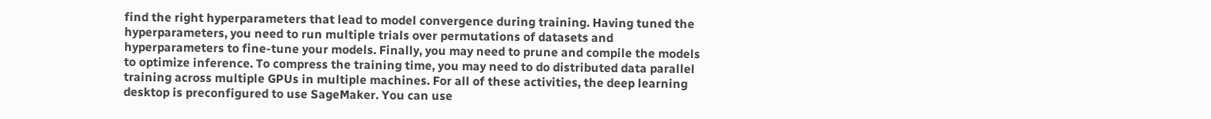find the right hyperparameters that lead to model convergence during training. Having tuned the hyperparameters, you need to run multiple trials over permutations of datasets and hyperparameters to fine-tune your models. Finally, you may need to prune and compile the models to optimize inference. To compress the training time, you may need to do distributed data parallel training across multiple GPUs in multiple machines. For all of these activities, the deep learning desktop is preconfigured to use SageMaker. You can use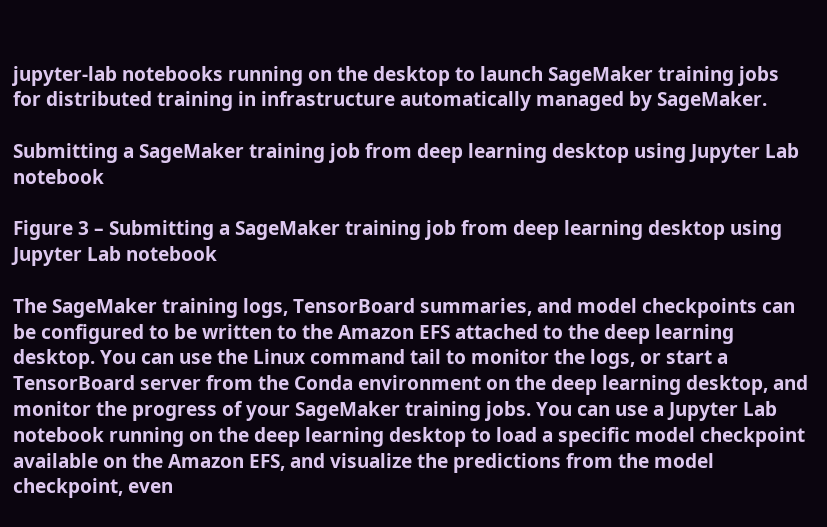jupyter-lab notebooks running on the desktop to launch SageMaker training jobs for distributed training in infrastructure automatically managed by SageMaker.

Submitting a SageMaker training job from deep learning desktop using Jupyter Lab notebook

Figure 3 – Submitting a SageMaker training job from deep learning desktop using Jupyter Lab notebook

The SageMaker training logs, TensorBoard summaries, and model checkpoints can be configured to be written to the Amazon EFS attached to the deep learning desktop. You can use the Linux command tail to monitor the logs, or start a TensorBoard server from the Conda environment on the deep learning desktop, and monitor the progress of your SageMaker training jobs. You can use a Jupyter Lab notebook running on the deep learning desktop to load a specific model checkpoint available on the Amazon EFS, and visualize the predictions from the model checkpoint, even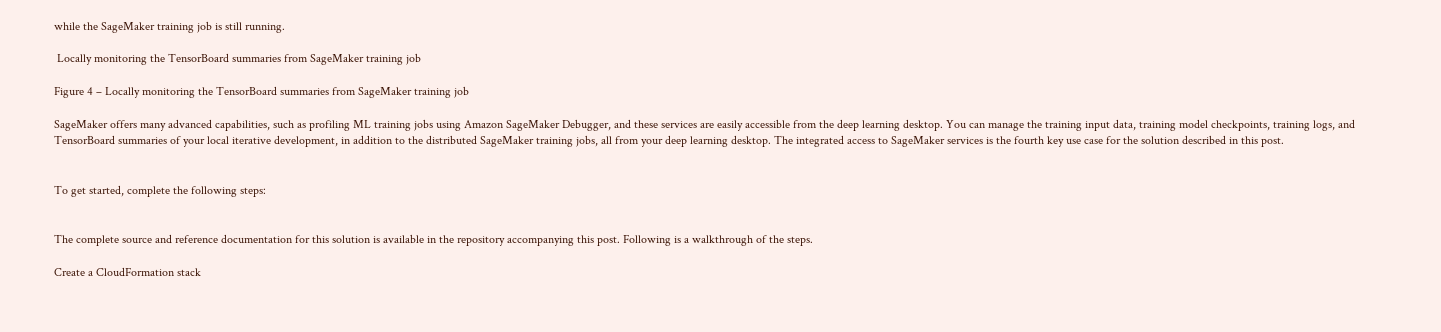while the SageMaker training job is still running.

 Locally monitoring the TensorBoard summaries from SageMaker training job

Figure 4 – Locally monitoring the TensorBoard summaries from SageMaker training job

SageMaker offers many advanced capabilities, such as profiling ML training jobs using Amazon SageMaker Debugger, and these services are easily accessible from the deep learning desktop. You can manage the training input data, training model checkpoints, training logs, and TensorBoard summaries of your local iterative development, in addition to the distributed SageMaker training jobs, all from your deep learning desktop. The integrated access to SageMaker services is the fourth key use case for the solution described in this post.


To get started, complete the following steps:


The complete source and reference documentation for this solution is available in the repository accompanying this post. Following is a walkthrough of the steps.

Create a CloudFormation stack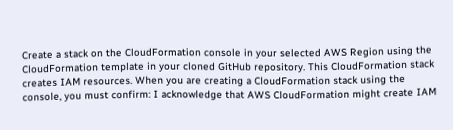Create a stack on the CloudFormation console in your selected AWS Region using the CloudFormation template in your cloned GitHub repository. This CloudFormation stack creates IAM resources. When you are creating a CloudFormation stack using the console, you must confirm: I acknowledge that AWS CloudFormation might create IAM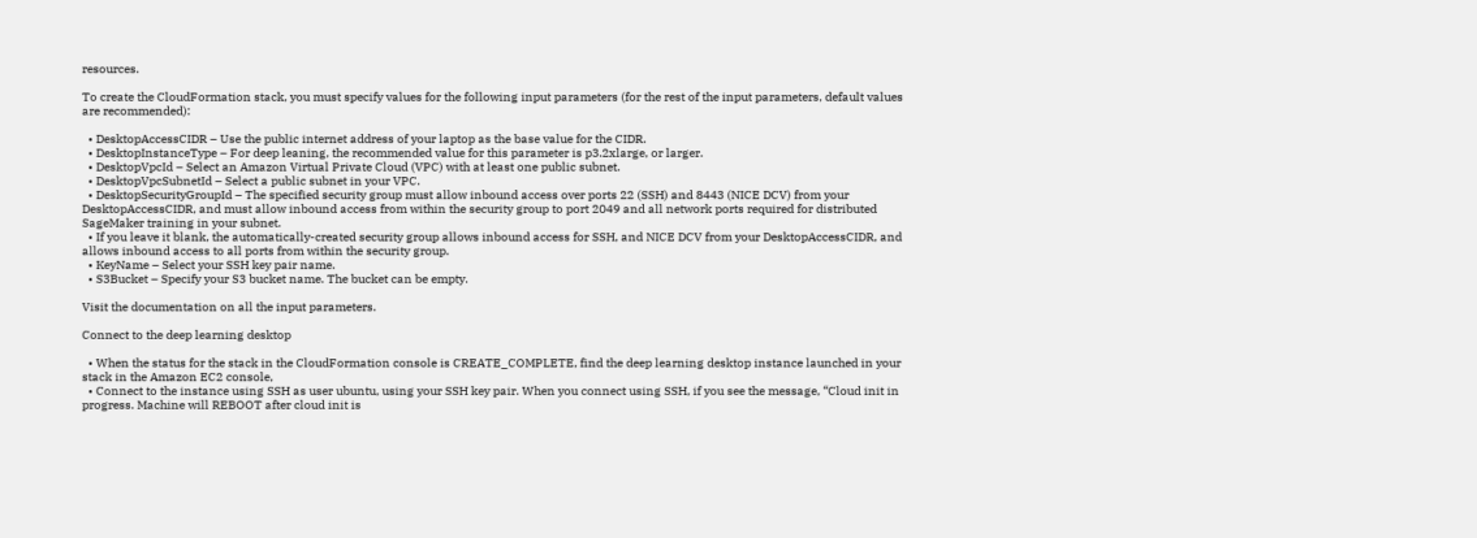resources.

To create the CloudFormation stack, you must specify values for the following input parameters (for the rest of the input parameters, default values are recommended):

  • DesktopAccessCIDR – Use the public internet address of your laptop as the base value for the CIDR.
  • DesktopInstanceType – For deep leaning, the recommended value for this parameter is p3.2xlarge, or larger.
  • DesktopVpcId – Select an Amazon Virtual Private Cloud (VPC) with at least one public subnet.
  • DesktopVpcSubnetId – Select a public subnet in your VPC.
  • DesktopSecurityGroupId – The specified security group must allow inbound access over ports 22 (SSH) and 8443 (NICE DCV) from your DesktopAccessCIDR, and must allow inbound access from within the security group to port 2049 and all network ports required for distributed SageMaker training in your subnet.
  • If you leave it blank, the automatically-created security group allows inbound access for SSH, and NICE DCV from your DesktopAccessCIDR, and allows inbound access to all ports from within the security group.
  • KeyName – Select your SSH key pair name.
  • S3Bucket – Specify your S3 bucket name. The bucket can be empty.

Visit the documentation on all the input parameters.

Connect to the deep learning desktop

  • When the status for the stack in the CloudFormation console is CREATE_COMPLETE, find the deep learning desktop instance launched in your stack in the Amazon EC2 console,
  • Connect to the instance using SSH as user ubuntu, using your SSH key pair. When you connect using SSH, if you see the message, “Cloud init in progress. Machine will REBOOT after cloud init is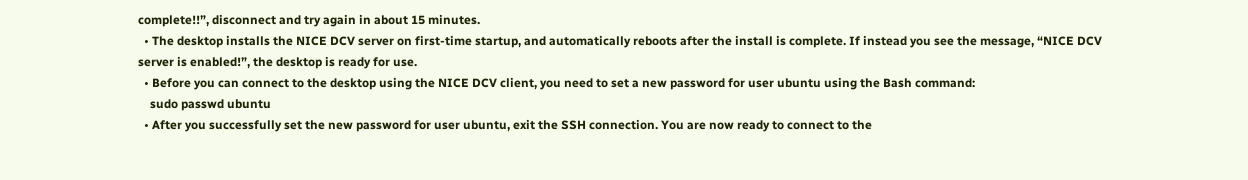complete!!”, disconnect and try again in about 15 minutes.
  • The desktop installs the NICE DCV server on first-time startup, and automatically reboots after the install is complete. If instead you see the message, “NICE DCV server is enabled!”, the desktop is ready for use.
  • Before you can connect to the desktop using the NICE DCV client, you need to set a new password for user ubuntu using the Bash command:
    sudo passwd ubuntu
  • After you successfully set the new password for user ubuntu, exit the SSH connection. You are now ready to connect to the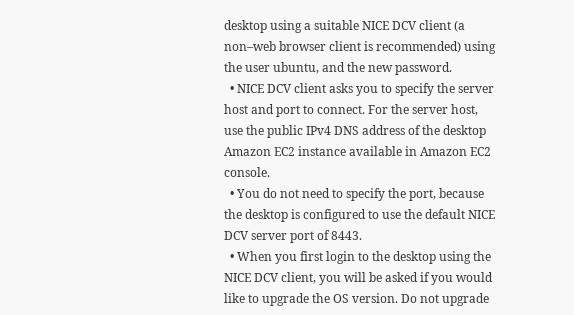desktop using a suitable NICE DCV client (a non–web browser client is recommended) using the user ubuntu, and the new password.
  • NICE DCV client asks you to specify the server host and port to connect. For the server host, use the public IPv4 DNS address of the desktop Amazon EC2 instance available in Amazon EC2 console.
  • You do not need to specify the port, because the desktop is configured to use the default NICE DCV server port of 8443.
  • When you first login to the desktop using the NICE DCV client, you will be asked if you would like to upgrade the OS version. Do not upgrade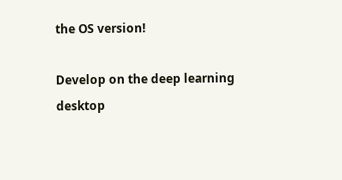the OS version!

Develop on the deep learning desktop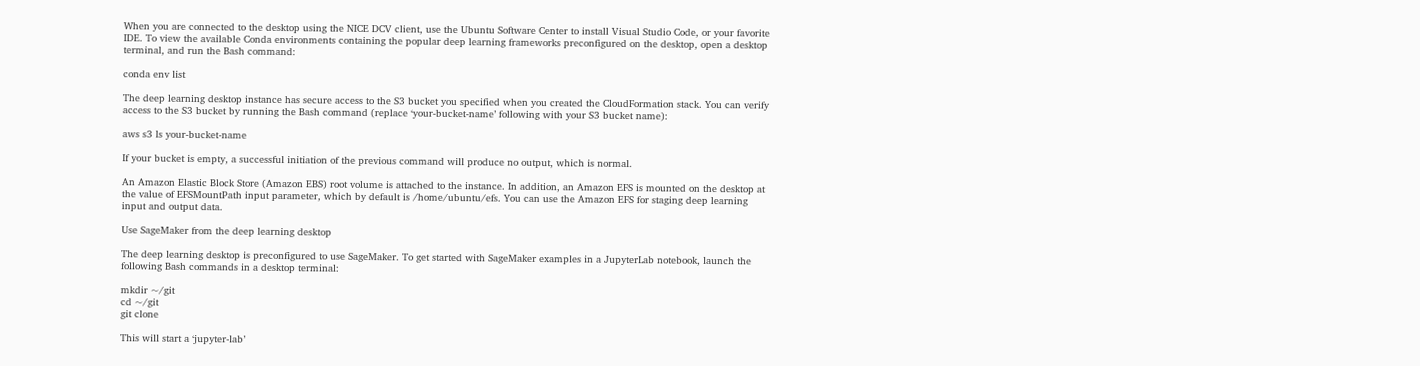When you are connected to the desktop using the NICE DCV client, use the Ubuntu Software Center to install Visual Studio Code, or your favorite IDE. To view the available Conda environments containing the popular deep learning frameworks preconfigured on the desktop, open a desktop terminal, and run the Bash command:

conda env list

The deep learning desktop instance has secure access to the S3 bucket you specified when you created the CloudFormation stack. You can verify access to the S3 bucket by running the Bash command (replace ‘your-bucket-name’ following with your S3 bucket name):

aws s3 ls your-bucket-name

If your bucket is empty, a successful initiation of the previous command will produce no output, which is normal.

An Amazon Elastic Block Store (Amazon EBS) root volume is attached to the instance. In addition, an Amazon EFS is mounted on the desktop at the value of EFSMountPath input parameter, which by default is /home/ubuntu/efs. You can use the Amazon EFS for staging deep learning input and output data.

Use SageMaker from the deep learning desktop

The deep learning desktop is preconfigured to use SageMaker. To get started with SageMaker examples in a JupyterLab notebook, launch the following Bash commands in a desktop terminal:

mkdir ~/git
cd ~/git
git clone

This will start a ‘jupyter-lab’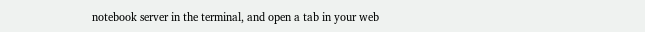notebook server in the terminal, and open a tab in your web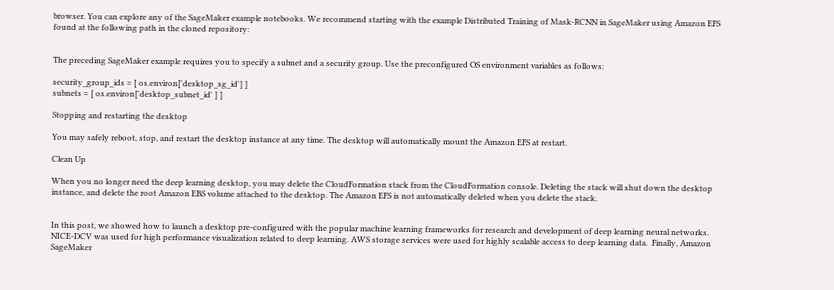browser. You can explore any of the SageMaker example notebooks. We recommend starting with the example Distributed Training of Mask-RCNN in SageMaker using Amazon EFS found at the following path in the cloned repository:


The preceding SageMaker example requires you to specify a subnet and a security group. Use the preconfigured OS environment variables as follows:

security_group_ids = [ os.environ['desktop_sg_id'] ]
subnets = [ os.environ['desktop_subnet_id' ] ]

Stopping and restarting the desktop

You may safely reboot, stop, and restart the desktop instance at any time. The desktop will automatically mount the Amazon EFS at restart.

Clean Up

When you no longer need the deep learning desktop, you may delete the CloudFormation stack from the CloudFormation console. Deleting the stack will shut down the desktop instance, and delete the root Amazon EBS volume attached to the desktop. The Amazon EFS is not automatically deleted when you delete the stack.


In this post, we showed how to launch a desktop pre-configured with the popular machine learning frameworks for research and development of deep learning neural networks.  NICE-DCV was used for high performance visualization related to deep learning. AWS storage services were used for highly scalable access to deep learning data.  Finally, Amazon SageMaker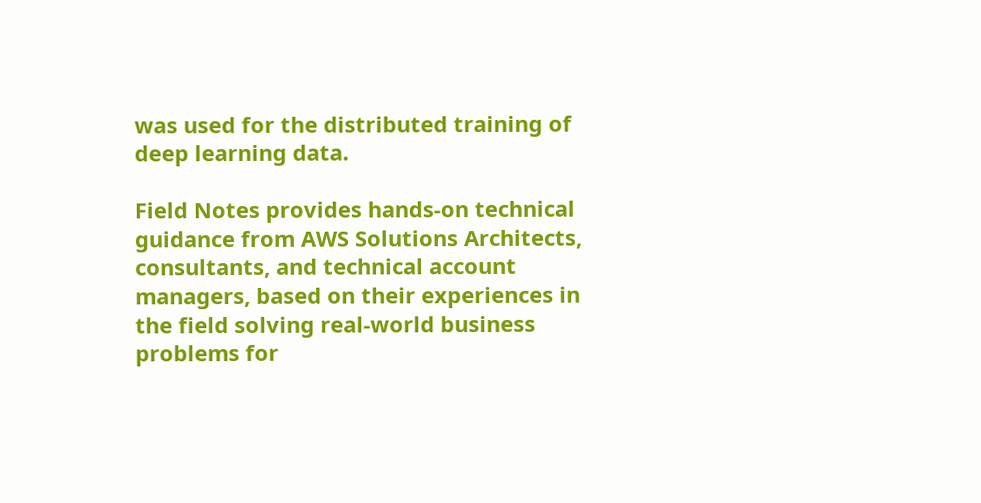was used for the distributed training of deep learning data.

Field Notes provides hands-on technical guidance from AWS Solutions Architects, consultants, and technical account managers, based on their experiences in the field solving real-world business problems for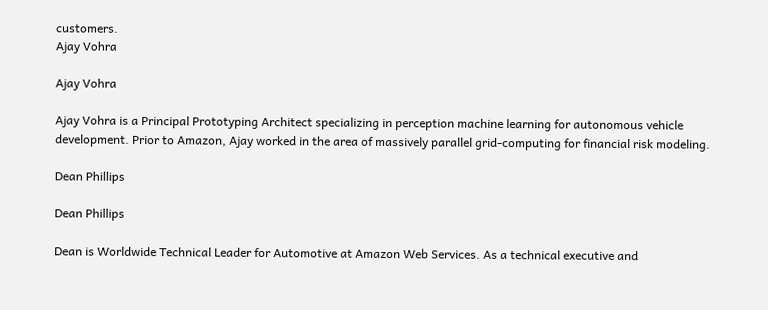customers.
Ajay Vohra

Ajay Vohra

Ajay Vohra is a Principal Prototyping Architect specializing in perception machine learning for autonomous vehicle development. Prior to Amazon, Ajay worked in the area of massively parallel grid-computing for financial risk modeling.

Dean Phillips

Dean Phillips

Dean is Worldwide Technical Leader for Automotive at Amazon Web Services. As a technical executive and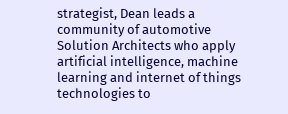strategist, Dean leads a community of automotive Solution Architects who apply artificial intelligence, machine learning and internet of things technologies to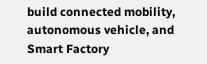build connected mobility, autonomous vehicle, and Smart Factory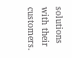solutions with their customers.